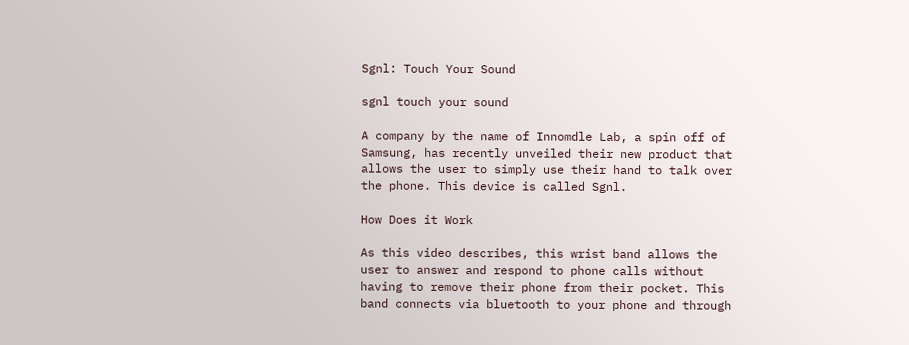Sgnl: Touch Your Sound

sgnl touch your sound

A company by the name of Innomdle Lab, a spin off of Samsung, has recently unveiled their new product that allows the user to simply use their hand to talk over the phone. This device is called Sgnl.

How Does it Work

As this video describes, this wrist band allows the user to answer and respond to phone calls without having to remove their phone from their pocket. This band connects via bluetooth to your phone and through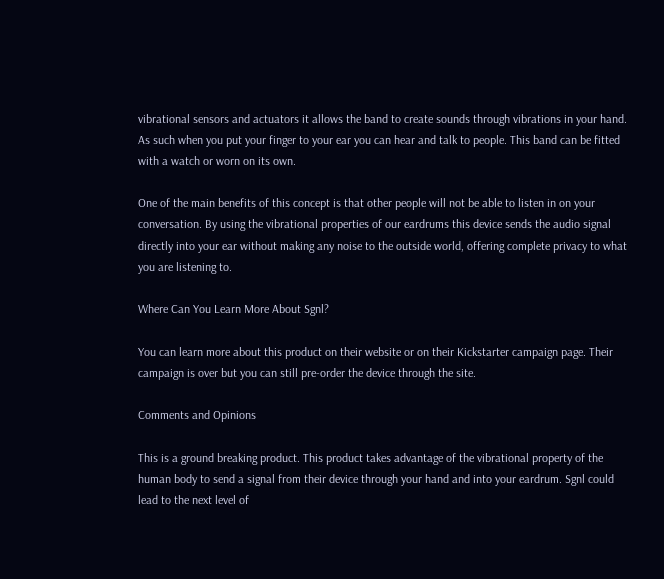vibrational sensors and actuators it allows the band to create sounds through vibrations in your hand. As such when you put your finger to your ear you can hear and talk to people. This band can be fitted with a watch or worn on its own.

One of the main benefits of this concept is that other people will not be able to listen in on your conversation. By using the vibrational properties of our eardrums this device sends the audio signal directly into your ear without making any noise to the outside world, offering complete privacy to what you are listening to.

Where Can You Learn More About Sgnl?

You can learn more about this product on their website or on their Kickstarter campaign page. Their campaign is over but you can still pre-order the device through the site.

Comments and Opinions

This is a ground breaking product. This product takes advantage of the vibrational property of the human body to send a signal from their device through your hand and into your eardrum. Sgnl could lead to the next level of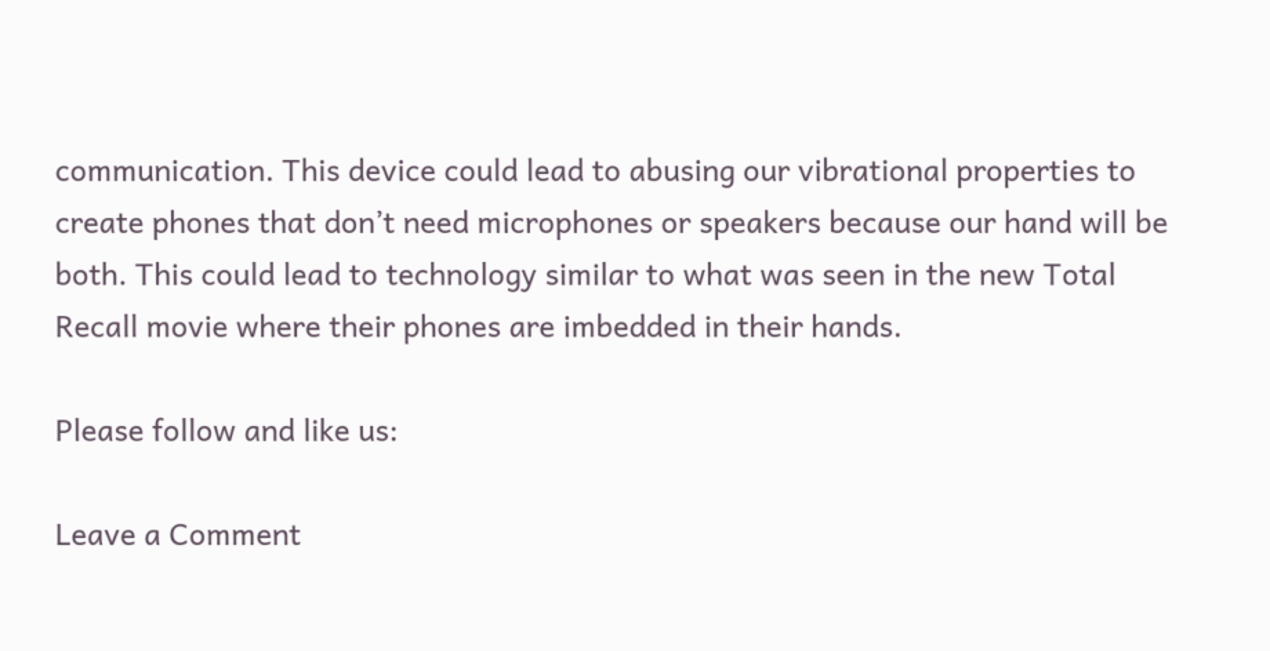communication. This device could lead to abusing our vibrational properties to create phones that don’t need microphones or speakers because our hand will be both. This could lead to technology similar to what was seen in the new Total Recall movie where their phones are imbedded in their hands.

Please follow and like us:

Leave a Comment